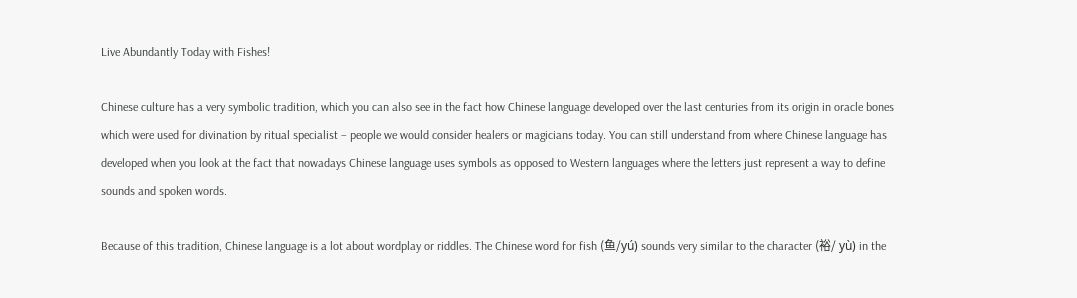Live Abundantly Today with Fishes!

Chinese culture has a very symbolic tradition, which you can also see in the fact how Chinese language developed over the last centuries from its origin in oracle bones which were used for divination by ritual specialist – people we would consider healers or magicians today. You can still understand from where Chinese language has developed when you look at the fact that nowadays Chinese language uses symbols as opposed to Western languages where the letters just represent a way to define sounds and spoken words.

Because of this tradition, Chinese language is a lot about wordplay or riddles. The Chinese word for fish (鱼/yú) sounds very similar to the character (裕/ yù) in the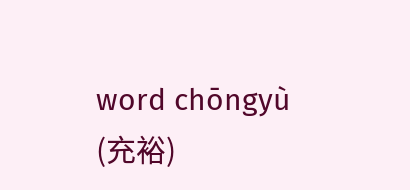word chōngyù (充裕)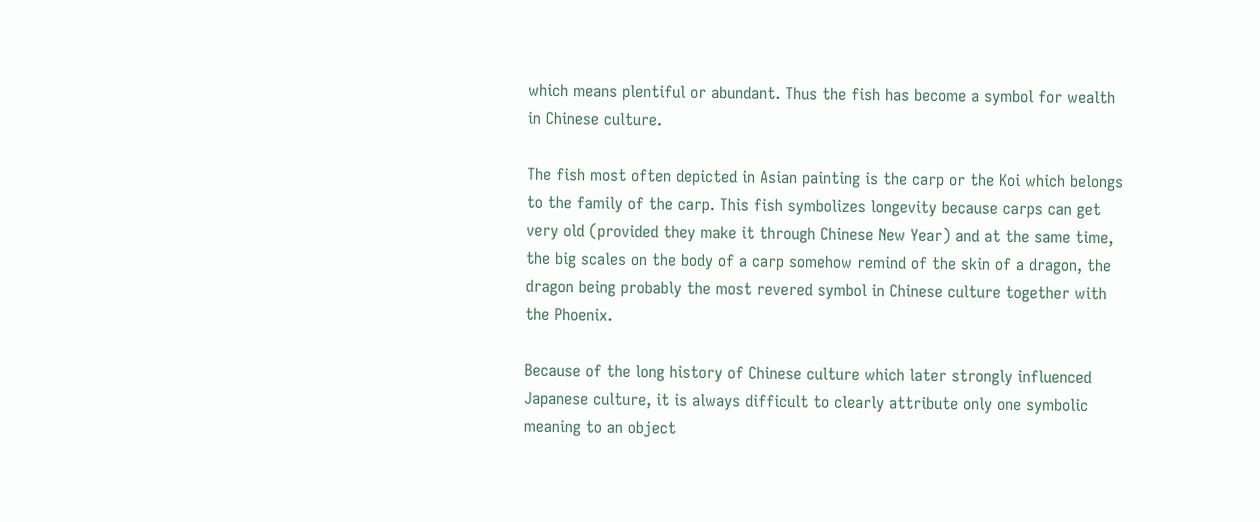which means plentiful or abundant. Thus the fish has become a symbol for wealth in Chinese culture.

The fish most often depicted in Asian painting is the carp or the Koi which belongs to the family of the carp. This fish symbolizes longevity because carps can get very old (provided they make it through Chinese New Year) and at the same time, the big scales on the body of a carp somehow remind of the skin of a dragon, the dragon being probably the most revered symbol in Chinese culture together with the Phoenix.

Because of the long history of Chinese culture which later strongly influenced Japanese culture, it is always difficult to clearly attribute only one symbolic meaning to an object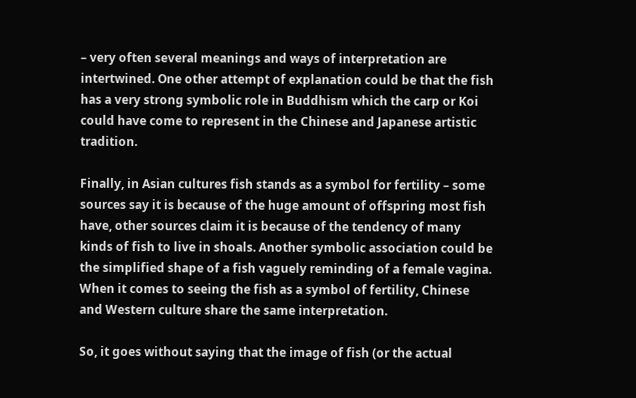– very often several meanings and ways of interpretation are intertwined. One other attempt of explanation could be that the fish has a very strong symbolic role in Buddhism which the carp or Koi could have come to represent in the Chinese and Japanese artistic tradition.

Finally, in Asian cultures fish stands as a symbol for fertility – some sources say it is because of the huge amount of offspring most fish have, other sources claim it is because of the tendency of many kinds of fish to live in shoals. Another symbolic association could be the simplified shape of a fish vaguely reminding of a female vagina. When it comes to seeing the fish as a symbol of fertility, Chinese and Western culture share the same interpretation.

So, it goes without saying that the image of fish (or the actual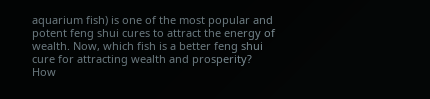aquarium fish) is one of the most popular and potent feng shui cures to attract the energy of wealth. Now, which fish is a better feng shui cure for attracting wealth and prosperity? How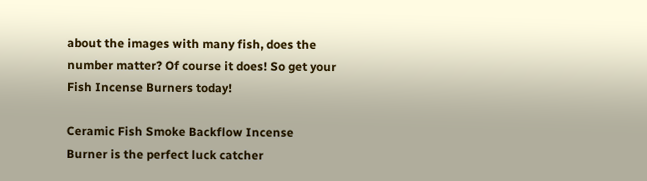about the images with many fish, does the number matter? Of course it does! So get your Fish Incense Burners today!

Ceramic Fish Smoke Backflow Incense Burner is the perfect luck catcher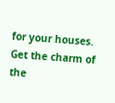for your houses. Get the charm of the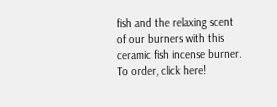fish and the relaxing scent of our burners with this ceramic fish incense burner. To order, click here!